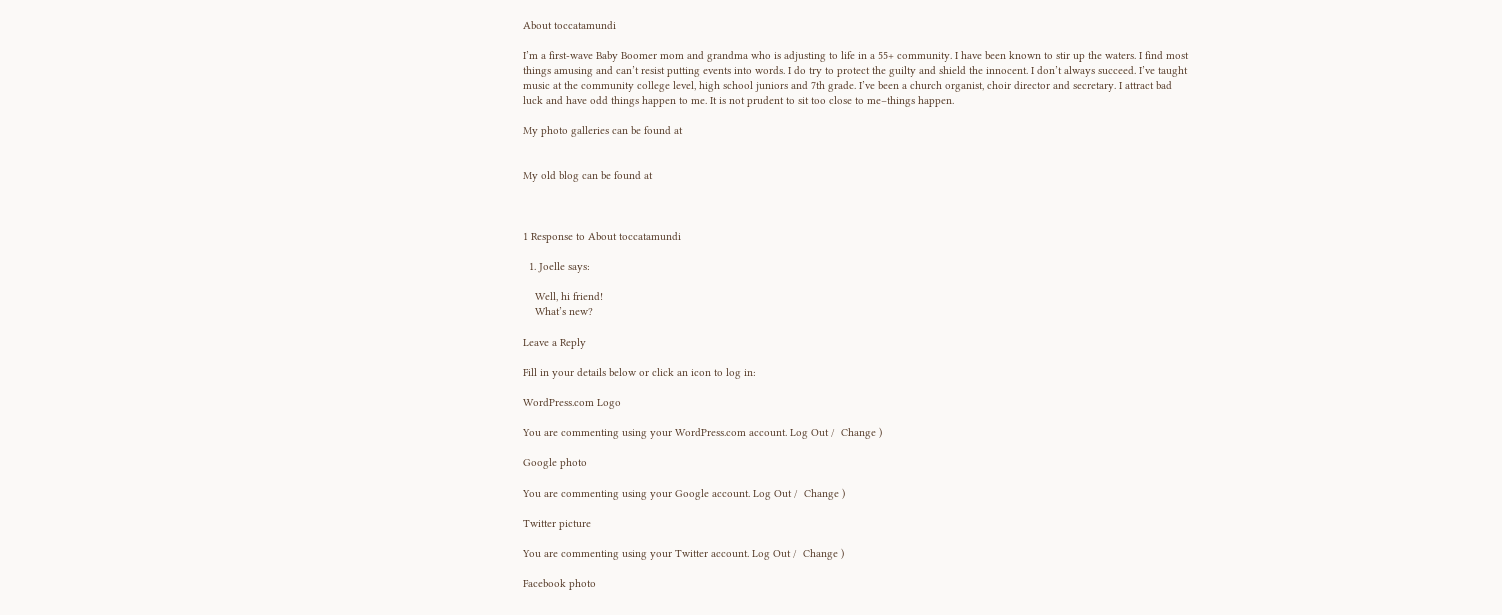About toccatamundi

I’m a first-wave Baby Boomer mom and grandma who is adjusting to life in a 55+ community. I have been known to stir up the waters. I find most things amusing and can’t resist putting events into words. I do try to protect the guilty and shield the innocent. I don’t always succeed. I’ve taught music at the community college level, high school juniors and 7th grade. I’ve been a church organist, choir director and secretary. I attract bad luck and have odd things happen to me. It is not prudent to sit too close to me–things happen.

My photo galleries can be found at


My old blog can be found at



1 Response to About toccatamundi

  1. Joelle says:

    Well, hi friend!
    What’s new?

Leave a Reply

Fill in your details below or click an icon to log in:

WordPress.com Logo

You are commenting using your WordPress.com account. Log Out /  Change )

Google photo

You are commenting using your Google account. Log Out /  Change )

Twitter picture

You are commenting using your Twitter account. Log Out /  Change )

Facebook photo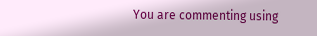You are commenting using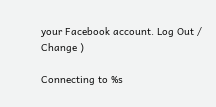your Facebook account. Log Out /  Change )

Connecting to %s